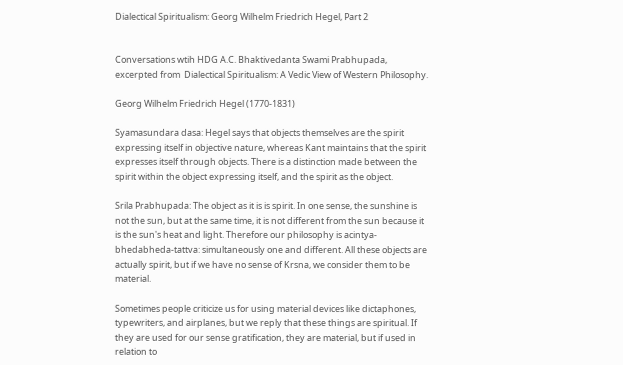Dialectical Spiritualism: Georg Wilhelm Friedrich Hegel, Part 2


Conversations wtih HDG A.C. Bhaktivedanta Swami Prabhupada, excerpted from  Dialectical Spiritualism: A Vedic View of Western Philosophy.

Georg Wilhelm Friedrich Hegel (1770-1831)

Syamasundara dasa: Hegel says that objects themselves are the spirit expressing itself in objective nature, whereas Kant maintains that the spirit expresses itself through objects. There is a distinction made between the spirit within the object expressing itself, and the spirit as the object.

Srila Prabhupada: The object as it is is spirit. In one sense, the sunshine is not the sun, but at the same time, it is not different from the sun because it is the sun's heat and light. Therefore our philosophy is acintya-bhedabheda-tattva: simultaneously one and different. All these objects are actually spirit, but if we have no sense of Krsna, we consider them to be material.

Sometimes people criticize us for using material devices like dictaphones, typewriters, and airplanes, but we reply that these things are spiritual. If they are used for our sense gratification, they are material, but if used in relation to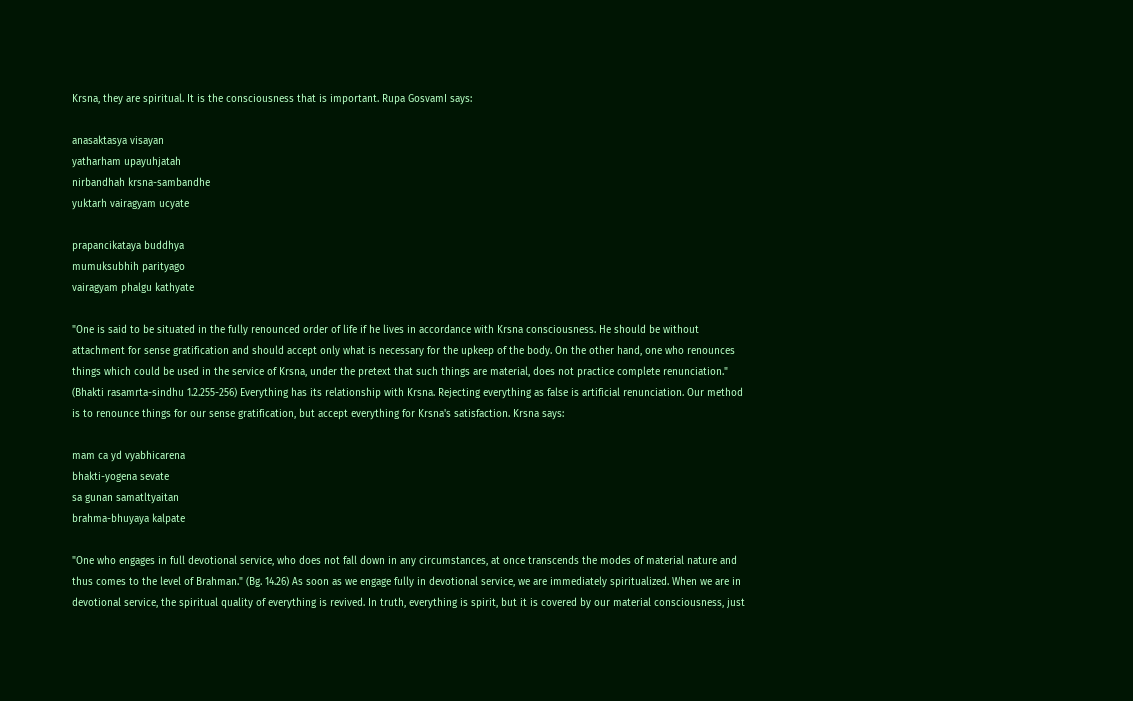Krsna, they are spiritual. It is the consciousness that is important. Rupa GosvamI says:

anasaktasya visayan
yatharham upayuhjatah
nirbandhah krsna-sambandhe
yuktarh vairagyam ucyate

prapancikataya buddhya
mumuksubhih parityago
vairagyam phalgu kathyate

"One is said to be situated in the fully renounced order of life if he lives in accordance with Krsna consciousness. He should be without attachment for sense gratification and should accept only what is necessary for the upkeep of the body. On the other hand, one who renounces things which could be used in the service of Krsna, under the pretext that such things are material, does not practice complete renunciation." (Bhakti rasamrta-sindhu 1.2.255-256) Everything has its relationship with Krsna. Rejecting everything as false is artificial renunciation. Our method is to renounce things for our sense gratification, but accept everything for Krsna's satisfaction. Krsna says:

mam ca yd vyabhicarena
bhakti-yogena sevate
sa gunan samatltyaitan
brahma-bhuyaya kalpate

"One who engages in full devotional service, who does not fall down in any circumstances, at once transcends the modes of material nature and thus comes to the level of Brahman." (Bg. 14.26) As soon as we engage fully in devotional service, we are immediately spiritualized. When we are in devotional service, the spiritual quality of everything is revived. In truth, everything is spirit, but it is covered by our material consciousness, just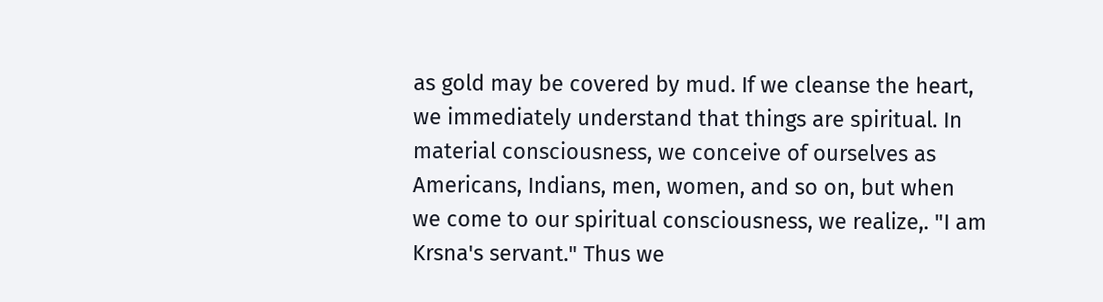as gold may be covered by mud. If we cleanse the heart, we immediately understand that things are spiritual. In material consciousness, we conceive of ourselves as Americans, Indians, men, women, and so on, but when we come to our spiritual consciousness, we realize,. "I am Krsna's servant." Thus we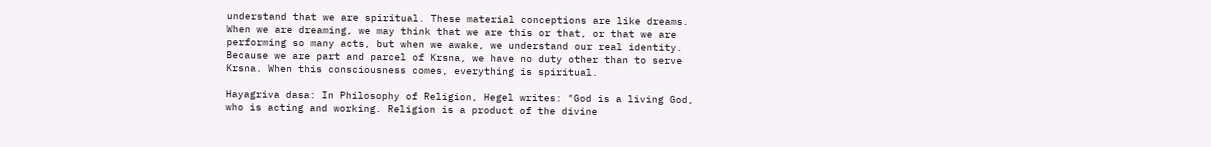understand that we are spiritual. These material conceptions are like dreams. When we are dreaming, we may think that we are this or that, or that we are performing so many acts, but when we awake, we understand our real identity. Because we are part and parcel of Krsna, we have no duty other than to serve Krsna. When this consciousness comes, everything is spiritual.

Hayagriva dasa: In Philosophy of Religion, Hegel writes: "God is a living God, who is acting and working. Religion is a product of the divine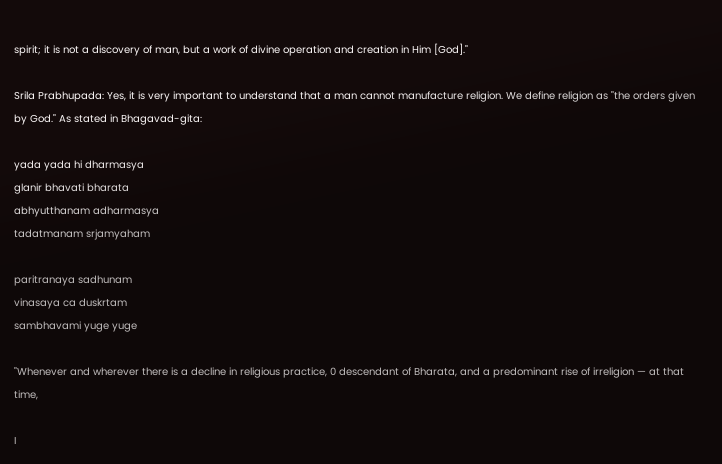spirit; it is not a discovery of man, but a work of divine operation and creation in Him [God]."

Srila Prabhupada: Yes, it is very important to understand that a man cannot manufacture religion. We define religion as "the orders given by God." As stated in Bhagavad-gita:

yada yada hi dharmasya
glanir bhavati bharata
abhyutthanam adharmasya
tadatmanam srjamyaham

paritranaya sadhunam
vinasaya ca duskrtam
sambhavami yuge yuge

"Whenever and wherever there is a decline in religious practice, 0 descendant of Bharata, and a predominant rise of irreligion — at that time,

I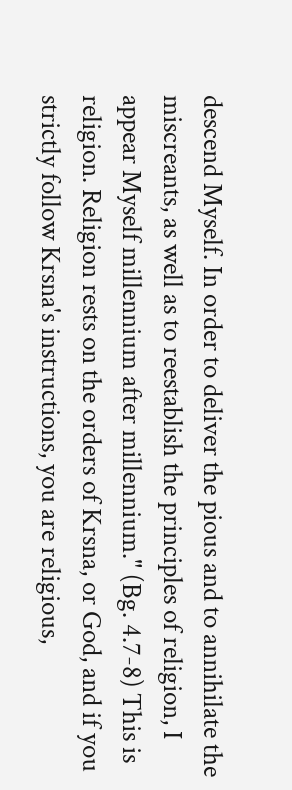descend Myself. In order to deliver the pious and to annihilate the miscreants, as well as to reestablish the principles of religion, I appear Myself millennium after millennium." (Bg. 4.7-8) This is religion. Religion rests on the orders of Krsna, or God, and if you strictly follow Krsna's instructions, you are religious,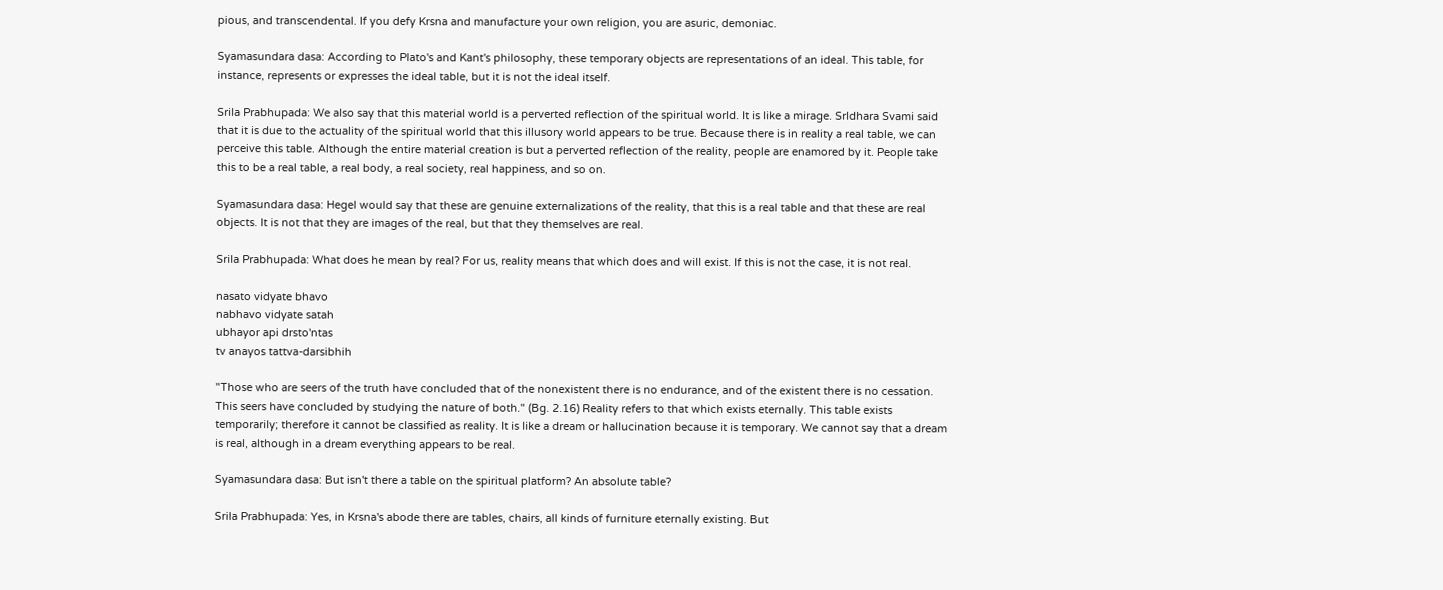pious, and transcendental. If you defy Krsna and manufacture your own religion, you are asuric, demoniac.

Syamasundara dasa: According to Plato's and Kant's philosophy, these temporary objects are representations of an ideal. This table, for instance, represents or expresses the ideal table, but it is not the ideal itself.

Srila Prabhupada: We also say that this material world is a perverted reflection of the spiritual world. It is like a mirage. Srldhara Svami said that it is due to the actuality of the spiritual world that this illusory world appears to be true. Because there is in reality a real table, we can perceive this table. Although the entire material creation is but a perverted reflection of the reality, people are enamored by it. People take this to be a real table, a real body, a real society, real happiness, and so on.

Syamasundara dasa: Hegel would say that these are genuine externalizations of the reality, that this is a real table and that these are real objects. It is not that they are images of the real, but that they themselves are real.

Srila Prabhupada: What does he mean by real? For us, reality means that which does and will exist. If this is not the case, it is not real.

nasato vidyate bhavo
nabhavo vidyate satah
ubhayor api drsto'ntas
tv anayos tattva-darsibhih

"Those who are seers of the truth have concluded that of the nonexistent there is no endurance, and of the existent there is no cessation. This seers have concluded by studying the nature of both." (Bg. 2.16) Reality refers to that which exists eternally. This table exists temporarily; therefore it cannot be classified as reality. It is like a dream or hallucination because it is temporary. We cannot say that a dream is real, although in a dream everything appears to be real.

Syamasundara dasa: But isn't there a table on the spiritual platform? An absolute table?

Srila Prabhupada: Yes, in Krsna's abode there are tables, chairs, all kinds of furniture eternally existing. But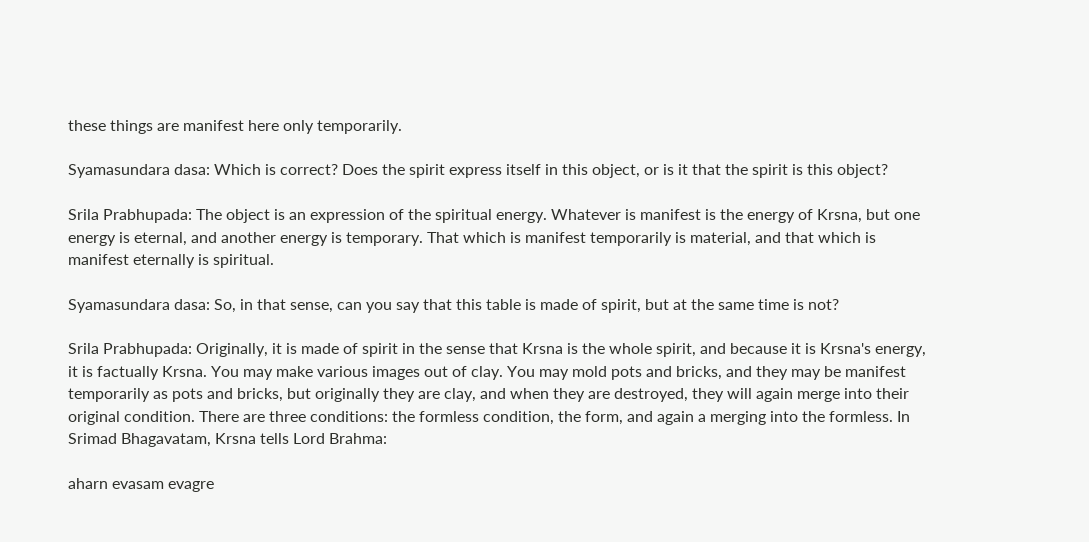these things are manifest here only temporarily.

Syamasundara dasa: Which is correct? Does the spirit express itself in this object, or is it that the spirit is this object?

Srila Prabhupada: The object is an expression of the spiritual energy. Whatever is manifest is the energy of Krsna, but one energy is eternal, and another energy is temporary. That which is manifest temporarily is material, and that which is manifest eternally is spiritual.

Syamasundara dasa: So, in that sense, can you say that this table is made of spirit, but at the same time is not?

Srila Prabhupada: Originally, it is made of spirit in the sense that Krsna is the whole spirit, and because it is Krsna's energy, it is factually Krsna. You may make various images out of clay. You may mold pots and bricks, and they may be manifest temporarily as pots and bricks, but originally they are clay, and when they are destroyed, they will again merge into their original condition. There are three conditions: the formless condition, the form, and again a merging into the formless. In Srimad Bhagavatam, Krsna tells Lord Brahma:

aharn evasam evagre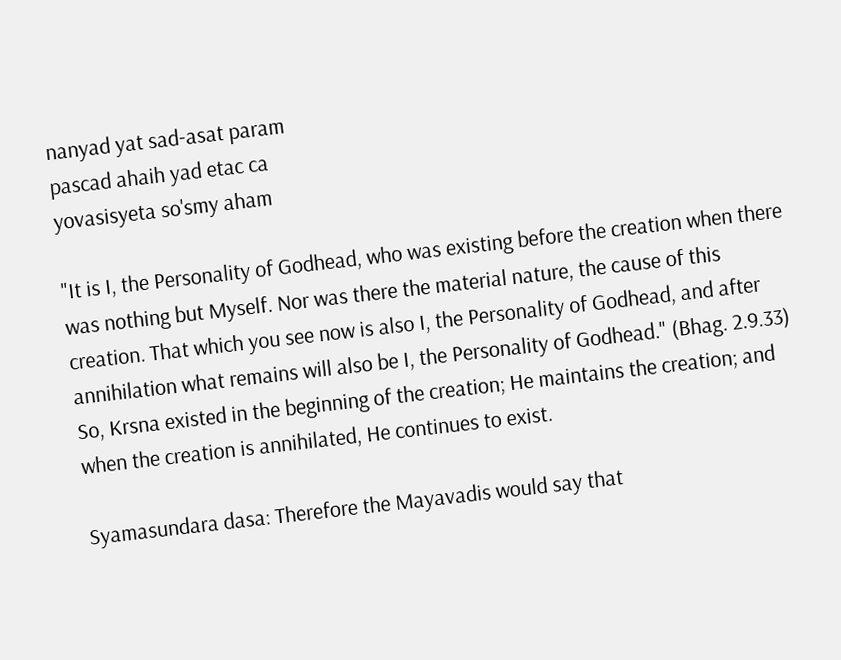nanyad yat sad-asat param
pascad ahaih yad etac ca
yovasisyeta so'smy aham

"It is I, the Personality of Godhead, who was existing before the creation when there was nothing but Myself. Nor was there the material nature, the cause of this creation. That which you see now is also I, the Personality of Godhead, and after annihilation what remains will also be I, the Personality of Godhead." (Bhag. 2.9.33) So, Krsna existed in the beginning of the creation; He maintains the creation; and when the creation is annihilated, He continues to exist.

Syamasundara dasa: Therefore the Mayavadis would say that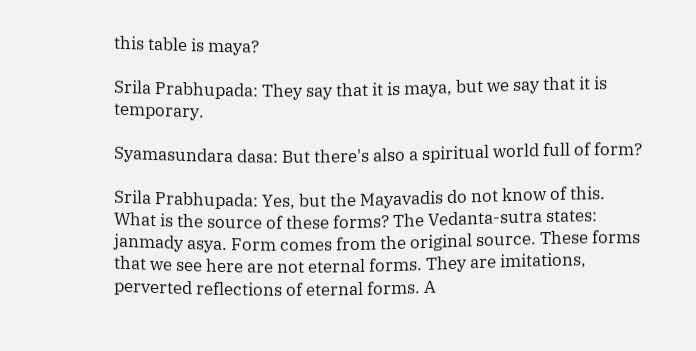this table is maya?

Srila Prabhupada: They say that it is maya, but we say that it is temporary.

Syamasundara dasa: But there's also a spiritual world full of form?

Srila Prabhupada: Yes, but the Mayavadis do not know of this. What is the source of these forms? The Vedanta-sutra states: janmady asya. Form comes from the original source. These forms that we see here are not eternal forms. They are imitations, perverted reflections of eternal forms. A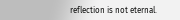reflection is not eternal.